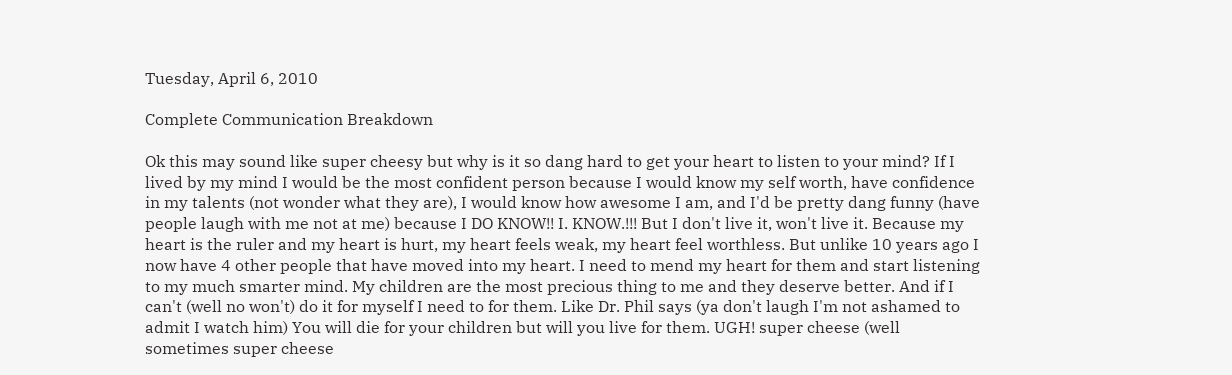Tuesday, April 6, 2010

Complete Communication Breakdown

Ok this may sound like super cheesy but why is it so dang hard to get your heart to listen to your mind? If I lived by my mind I would be the most confident person because I would know my self worth, have confidence in my talents (not wonder what they are), I would know how awesome I am, and I'd be pretty dang funny (have people laugh with me not at me) because I DO KNOW!! I. KNOW.!!! But I don't live it, won't live it. Because my heart is the ruler and my heart is hurt, my heart feels weak, my heart feel worthless. But unlike 10 years ago I now have 4 other people that have moved into my heart. I need to mend my heart for them and start listening to my much smarter mind. My children are the most precious thing to me and they deserve better. And if I can't (well no won't) do it for myself I need to for them. Like Dr. Phil says (ya don't laugh I'm not ashamed to admit I watch him) You will die for your children but will you live for them. UGH! super cheese (well sometimes super cheese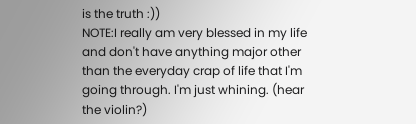is the truth :))
NOTE:I really am very blessed in my life and don't have anything major other than the everyday crap of life that I'm going through. I'm just whining. (hear the violin?)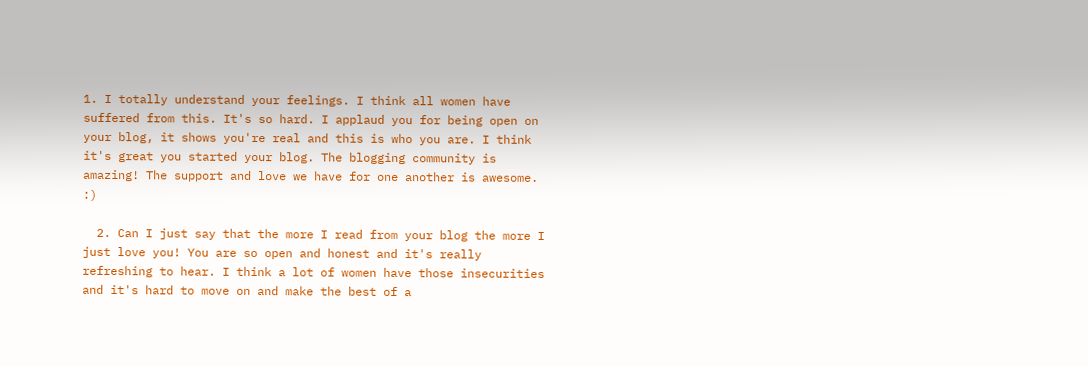1. I totally understand your feelings. I think all women have suffered from this. It's so hard. I applaud you for being open on your blog, it shows you're real and this is who you are. I think it's great you started your blog. The blogging community is amazing! The support and love we have for one another is awesome. :)

  2. Can I just say that the more I read from your blog the more I just love you! You are so open and honest and it's really refreshing to hear. I think a lot of women have those insecurities and it's hard to move on and make the best of a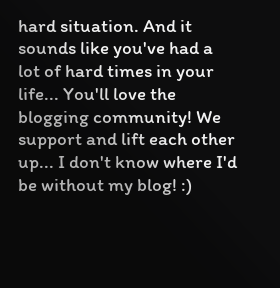hard situation. And it sounds like you've had a lot of hard times in your life... You'll love the blogging community! We support and lift each other up... I don't know where I'd be without my blog! :)